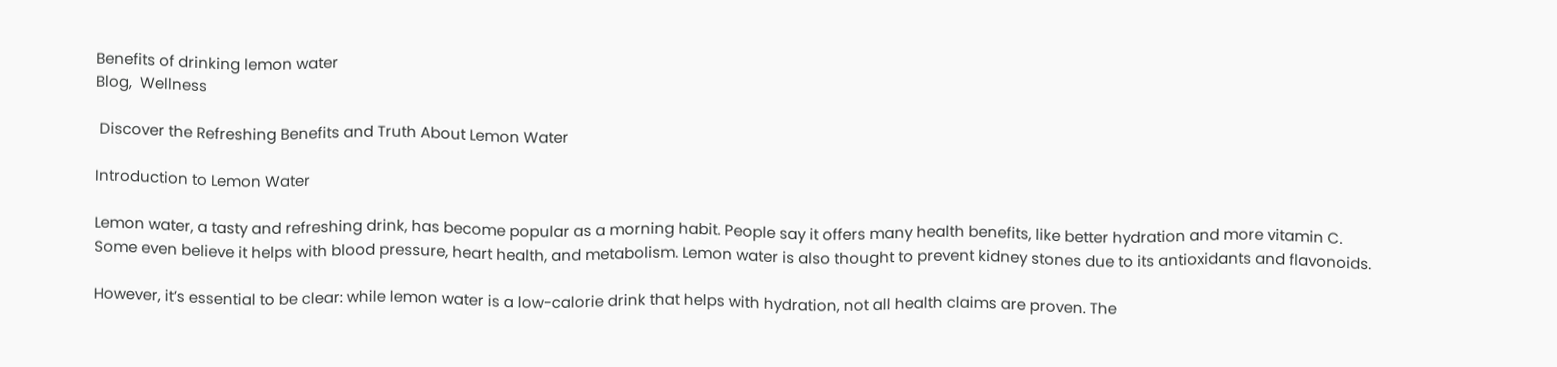Benefits of drinking lemon water
Blog,  Wellness

 Discover the Refreshing Benefits and Truth About Lemon Water

Introduction to Lemon Water

Lemon water, a tasty and refreshing drink, has become popular as a morning habit. People say it offers many health benefits, like better hydration and more vitamin C. Some even believe it helps with blood pressure, heart health, and metabolism. Lemon water is also thought to prevent kidney stones due to its antioxidants and flavonoids.

However, it’s essential to be clear: while lemon water is a low-calorie drink that helps with hydration, not all health claims are proven. The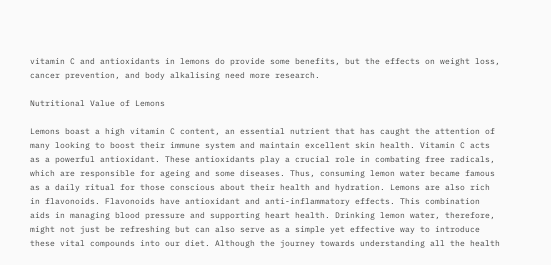vitamin C and antioxidants in lemons do provide some benefits, but the effects on weight loss, cancer prevention, and body alkalising need more research.

Nutritional Value of Lemons

Lemons boast a high vitamin C content, an essential nutrient that has caught the attention of many looking to boost their immune system and maintain excellent skin health. Vitamin C acts as a powerful antioxidant. These antioxidants play a crucial role in combating free radicals, which are responsible for ageing and some diseases. Thus, consuming lemon water became famous as a daily ritual for those conscious about their health and hydration. Lemons are also rich in flavonoids. Flavonoids have antioxidant and anti-inflammatory effects. This combination aids in managing blood pressure and supporting heart health. Drinking lemon water, therefore, might not just be refreshing but can also serve as a simple yet effective way to introduce these vital compounds into our diet. Although the journey towards understanding all the health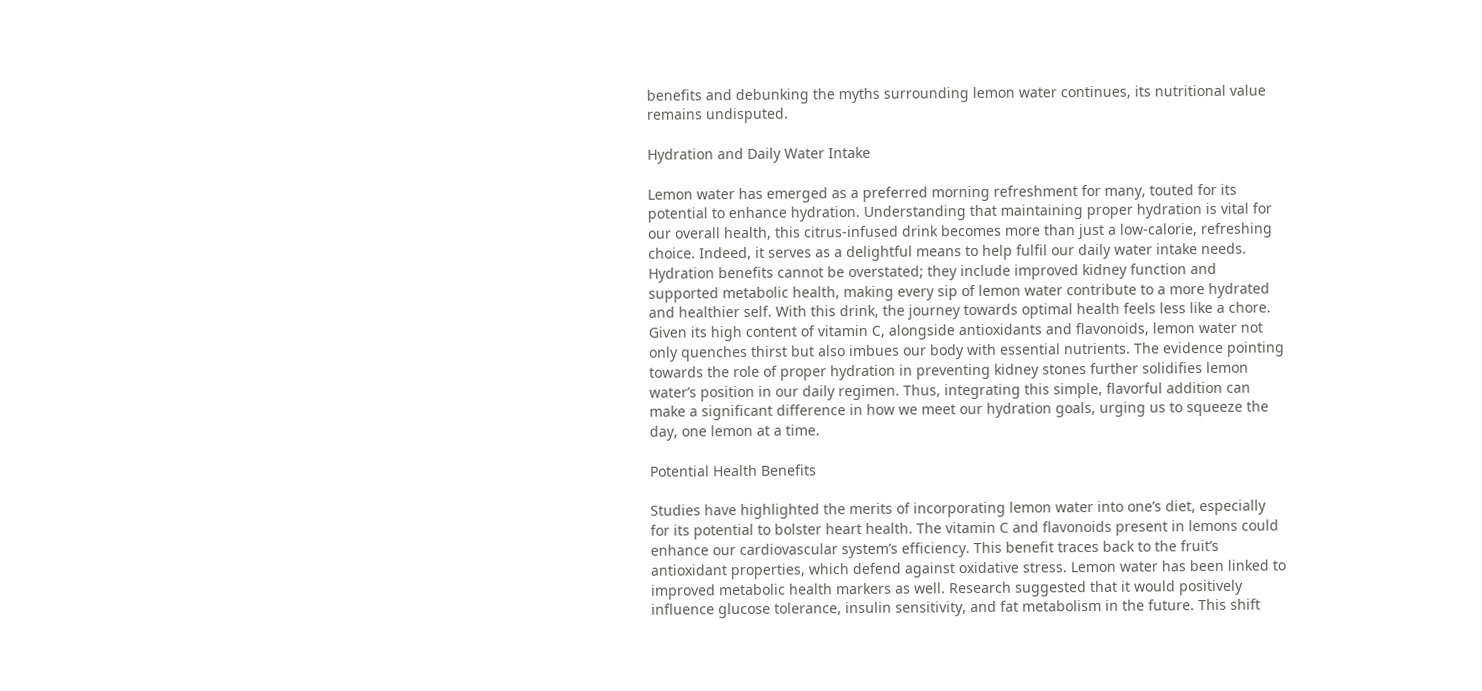benefits and debunking the myths surrounding lemon water continues, its nutritional value remains undisputed.

Hydration and Daily Water Intake

Lemon water has emerged as a preferred morning refreshment for many, touted for its potential to enhance hydration. Understanding that maintaining proper hydration is vital for our overall health, this citrus-infused drink becomes more than just a low-calorie, refreshing choice. Indeed, it serves as a delightful means to help fulfil our daily water intake needs. Hydration benefits cannot be overstated; they include improved kidney function and supported metabolic health, making every sip of lemon water contribute to a more hydrated and healthier self. With this drink, the journey towards optimal health feels less like a chore. Given its high content of vitamin C, alongside antioxidants and flavonoids, lemon water not only quenches thirst but also imbues our body with essential nutrients. The evidence pointing towards the role of proper hydration in preventing kidney stones further solidifies lemon water’s position in our daily regimen. Thus, integrating this simple, flavorful addition can make a significant difference in how we meet our hydration goals, urging us to squeeze the day, one lemon at a time.

Potential Health Benefits

Studies have highlighted the merits of incorporating lemon water into one’s diet, especially for its potential to bolster heart health. The vitamin C and flavonoids present in lemons could enhance our cardiovascular system’s efficiency. This benefit traces back to the fruit’s antioxidant properties, which defend against oxidative stress. Lemon water has been linked to improved metabolic health markers as well. Research suggested that it would positively influence glucose tolerance, insulin sensitivity, and fat metabolism in the future. This shift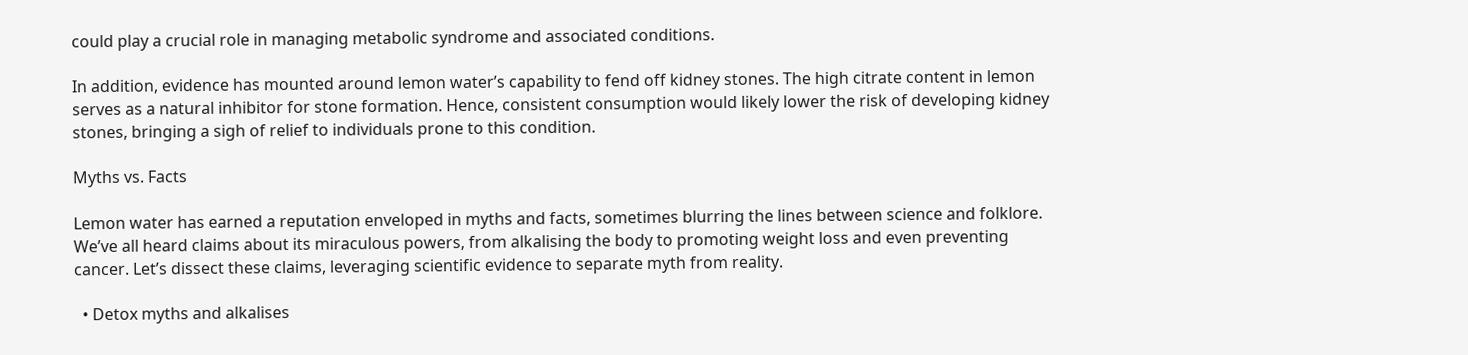could play a crucial role in managing metabolic syndrome and associated conditions.

In addition, evidence has mounted around lemon water’s capability to fend off kidney stones. The high citrate content in lemon serves as a natural inhibitor for stone formation. Hence, consistent consumption would likely lower the risk of developing kidney stones, bringing a sigh of relief to individuals prone to this condition.

Myths vs. Facts

Lemon water has earned a reputation enveloped in myths and facts, sometimes blurring the lines between science and folklore. We’ve all heard claims about its miraculous powers, from alkalising the body to promoting weight loss and even preventing cancer. Let’s dissect these claims, leveraging scientific evidence to separate myth from reality.

  • Detox myths and alkalises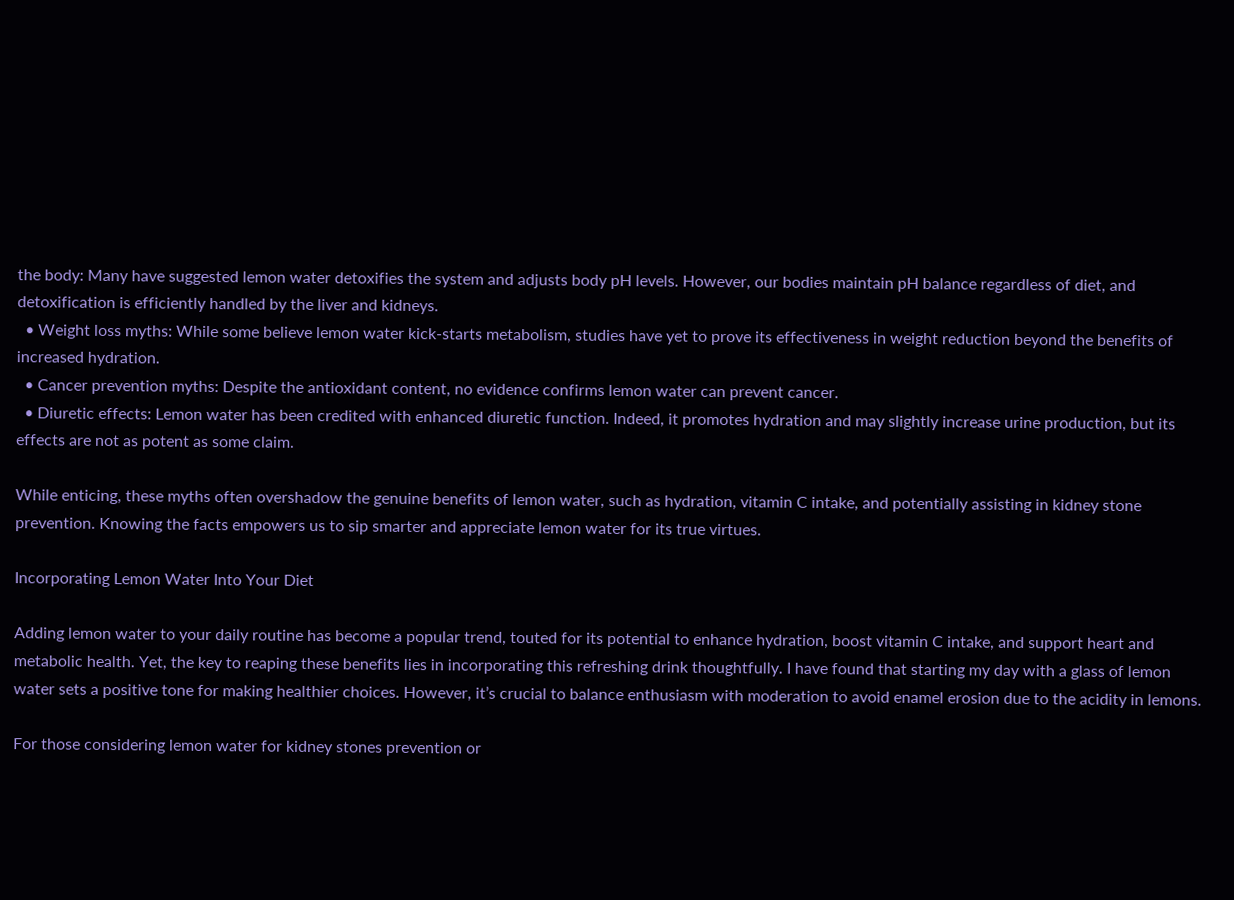the body: Many have suggested lemon water detoxifies the system and adjusts body pH levels. However, our bodies maintain pH balance regardless of diet, and detoxification is efficiently handled by the liver and kidneys.
  • Weight loss myths: While some believe lemon water kick-starts metabolism, studies have yet to prove its effectiveness in weight reduction beyond the benefits of increased hydration.
  • Cancer prevention myths: Despite the antioxidant content, no evidence confirms lemon water can prevent cancer.
  • Diuretic effects: Lemon water has been credited with enhanced diuretic function. Indeed, it promotes hydration and may slightly increase urine production, but its effects are not as potent as some claim.

While enticing, these myths often overshadow the genuine benefits of lemon water, such as hydration, vitamin C intake, and potentially assisting in kidney stone prevention. Knowing the facts empowers us to sip smarter and appreciate lemon water for its true virtues.

Incorporating Lemon Water Into Your Diet

Adding lemon water to your daily routine has become a popular trend, touted for its potential to enhance hydration, boost vitamin C intake, and support heart and metabolic health. Yet, the key to reaping these benefits lies in incorporating this refreshing drink thoughtfully. I have found that starting my day with a glass of lemon water sets a positive tone for making healthier choices. However, it’s crucial to balance enthusiasm with moderation to avoid enamel erosion due to the acidity in lemons.

For those considering lemon water for kidney stones prevention or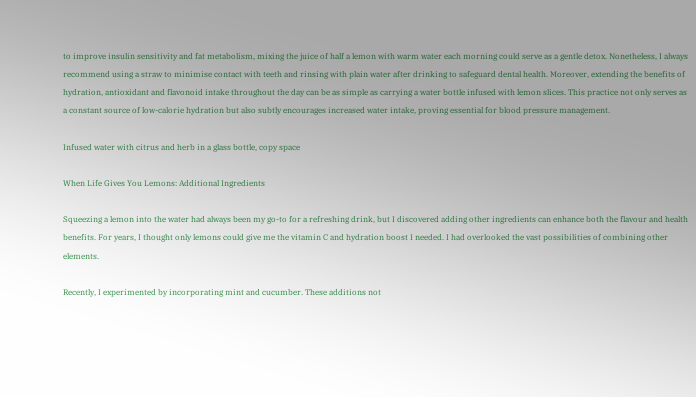to improve insulin sensitivity and fat metabolism, mixing the juice of half a lemon with warm water each morning could serve as a gentle detox. Nonetheless, I always recommend using a straw to minimise contact with teeth and rinsing with plain water after drinking to safeguard dental health. Moreover, extending the benefits of hydration, antioxidant and flavonoid intake throughout the day can be as simple as carrying a water bottle infused with lemon slices. This practice not only serves as a constant source of low-calorie hydration but also subtly encourages increased water intake, proving essential for blood pressure management.

Infused water with citrus and herb in a glass bottle, copy space

When Life Gives You Lemons: Additional Ingredients

Squeezing a lemon into the water had always been my go-to for a refreshing drink, but I discovered adding other ingredients can enhance both the flavour and health benefits. For years, I thought only lemons could give me the vitamin C and hydration boost I needed. I had overlooked the vast possibilities of combining other elements.

Recently, I experimented by incorporating mint and cucumber. These additions not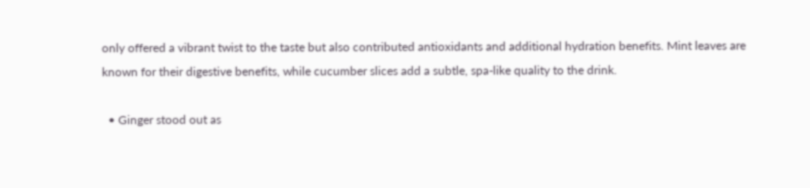only offered a vibrant twist to the taste but also contributed antioxidants and additional hydration benefits. Mint leaves are known for their digestive benefits, while cucumber slices add a subtle, spa-like quality to the drink.

  • Ginger stood out as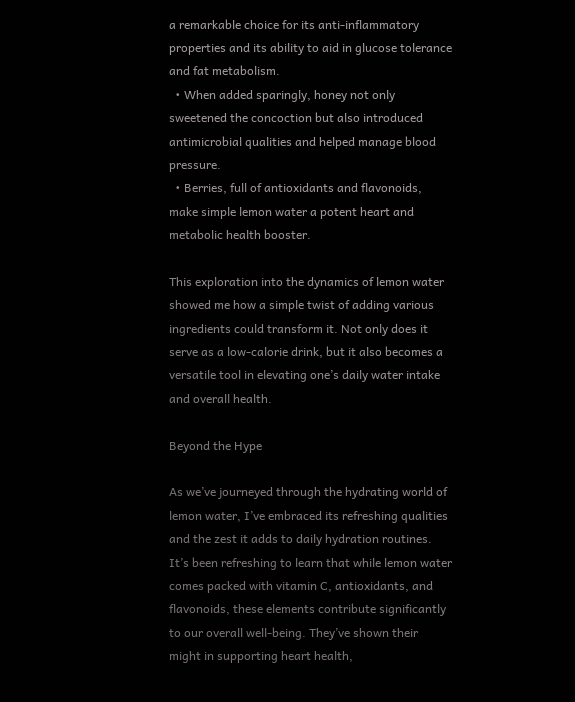a remarkable choice for its anti-inflammatory properties and its ability to aid in glucose tolerance and fat metabolism.
  • When added sparingly, honey not only sweetened the concoction but also introduced antimicrobial qualities and helped manage blood pressure.
  • Berries, full of antioxidants and flavonoids, make simple lemon water a potent heart and metabolic health booster.

This exploration into the dynamics of lemon water showed me how a simple twist of adding various ingredients could transform it. Not only does it serve as a low-calorie drink, but it also becomes a versatile tool in elevating one’s daily water intake and overall health.

Beyond the Hype

As we’ve journeyed through the hydrating world of lemon water, I’ve embraced its refreshing qualities and the zest it adds to daily hydration routines. It’s been refreshing to learn that while lemon water comes packed with vitamin C, antioxidants, and flavonoids, these elements contribute significantly to our overall well-being. They’ve shown their might in supporting heart health,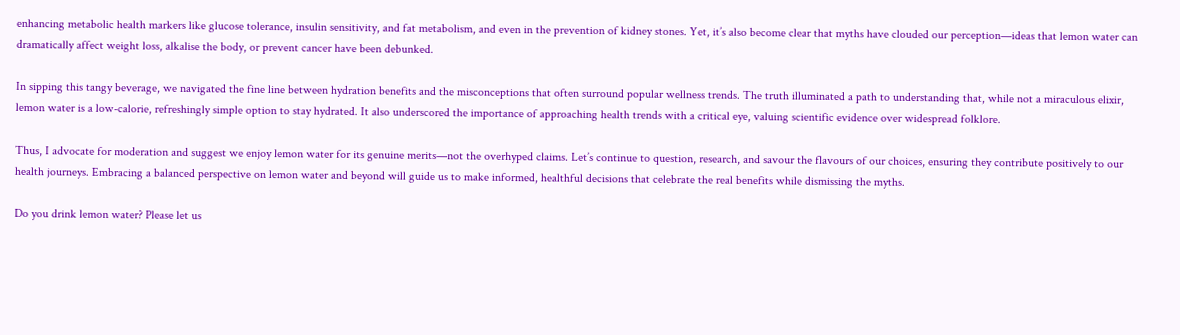enhancing metabolic health markers like glucose tolerance, insulin sensitivity, and fat metabolism, and even in the prevention of kidney stones. Yet, it’s also become clear that myths have clouded our perception—ideas that lemon water can dramatically affect weight loss, alkalise the body, or prevent cancer have been debunked.

In sipping this tangy beverage, we navigated the fine line between hydration benefits and the misconceptions that often surround popular wellness trends. The truth illuminated a path to understanding that, while not a miraculous elixir, lemon water is a low-calorie, refreshingly simple option to stay hydrated. It also underscored the importance of approaching health trends with a critical eye, valuing scientific evidence over widespread folklore.

Thus, I advocate for moderation and suggest we enjoy lemon water for its genuine merits—not the overhyped claims. Let’s continue to question, research, and savour the flavours of our choices, ensuring they contribute positively to our health journeys. Embracing a balanced perspective on lemon water and beyond will guide us to make informed, healthful decisions that celebrate the real benefits while dismissing the myths.

Do you drink lemon water? Please let us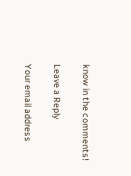know in the comments!

Leave a Reply

Your email address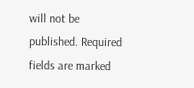will not be published. Required fields are marked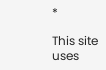*

This site uses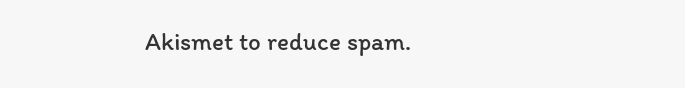Akismet to reduce spam.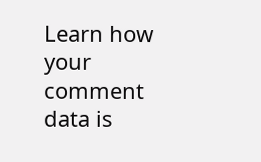Learn how your comment data is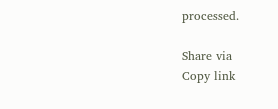processed.

Share via
Copy link